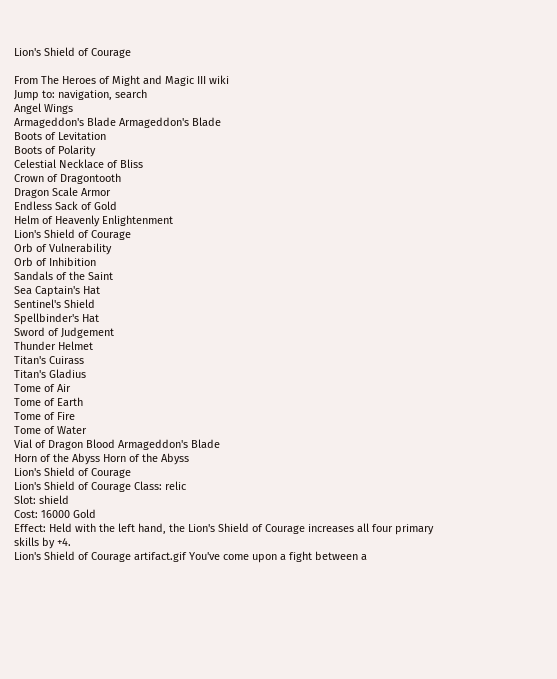Lion's Shield of Courage

From The Heroes of Might and Magic III wiki
Jump to: navigation, search
Angel Wings
Armageddon's Blade Armageddon's Blade
Boots of Levitation
Boots of Polarity
Celestial Necklace of Bliss
Crown of Dragontooth
Dragon Scale Armor
Endless Sack of Gold
Helm of Heavenly Enlightenment
Lion's Shield of Courage
Orb of Vulnerability
Orb of Inhibition
Sandals of the Saint
Sea Captain's Hat
Sentinel's Shield
Spellbinder's Hat
Sword of Judgement
Thunder Helmet
Titan's Cuirass
Titan's Gladius
Tome of Air
Tome of Earth
Tome of Fire
Tome of Water
Vial of Dragon Blood Armageddon's Blade
Horn of the Abyss Horn of the Abyss
Lion's Shield of Courage
Lion's Shield of Courage Class: relic
Slot: shield
Cost: 16000 Gold
Effect: Held with the left hand, the Lion's Shield of Courage increases all four primary skills by +4.
Lion's Shield of Courage artifact.gif You've come upon a fight between a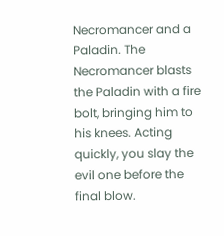Necromancer and a Paladin. The Necromancer blasts the Paladin with a fire bolt, bringing him to his knees. Acting quickly, you slay the evil one before the final blow.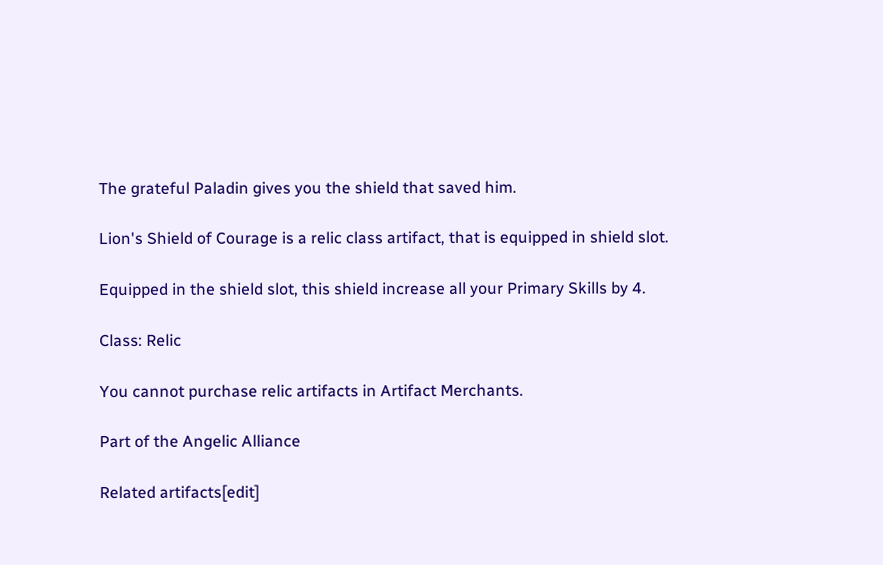The grateful Paladin gives you the shield that saved him.

Lion's Shield of Courage is a relic class artifact, that is equipped in shield slot.

Equipped in the shield slot, this shield increase all your Primary Skills by 4.

Class: Relic

You cannot purchase relic artifacts in Artifact Merchants.

Part of the Angelic Alliance

Related artifacts[edit]